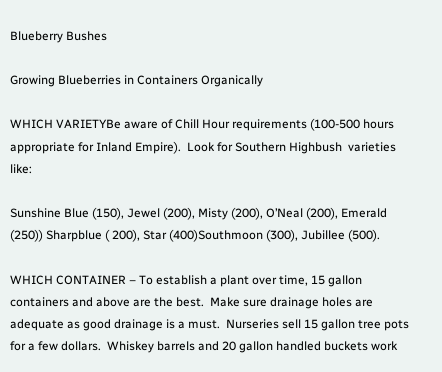Blueberry Bushes

Growing Blueberries in Containers Organically

WHICH VARIETYBe aware of Chill Hour requirements (100-500 hours appropriate for Inland Empire).  Look for Southern Highbush  varieties like:

Sunshine Blue (150), Jewel (200), Misty (200), O’Neal (200), Emerald (250)) Sharpblue ( 200), Star (400)Southmoon (300), Jubillee (500).

WHICH CONTAINER – To establish a plant over time, 15 gallon containers and above are the best.  Make sure drainage holes are adequate as good drainage is a must.  Nurseries sell 15 gallon tree pots for a few dollars.  Whiskey barrels and 20 gallon handled buckets work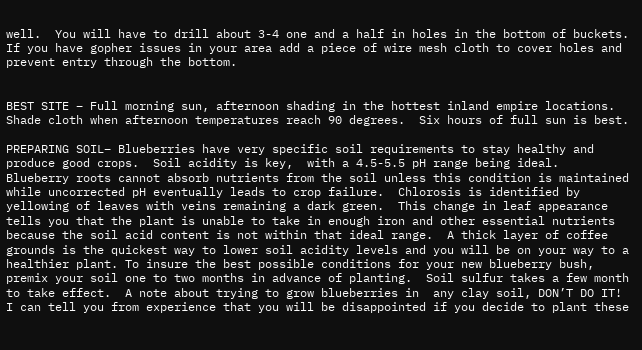well.  You will have to drill about 3-4 one and a half in holes in the bottom of buckets.  If you have gopher issues in your area add a piece of wire mesh cloth to cover holes and prevent entry through the bottom.


BEST SITE – Full morning sun, afternoon shading in the hottest inland empire locations.  Shade cloth when afternoon temperatures reach 90 degrees.  Six hours of full sun is best.

PREPARING SOIL– Blueberries have very specific soil requirements to stay healthy and produce good crops.  Soil acidity is key,  with a 4.5-5.5 pH range being ideal.  Blueberry roots cannot absorb nutrients from the soil unless this condition is maintained while uncorrected pH eventually leads to crop failure.  Chlorosis is identified by yellowing of leaves with veins remaining a dark green.  This change in leaf appearance tells you that the plant is unable to take in enough iron and other essential nutrients because the soil acid content is not within that ideal range.  A thick layer of coffee grounds is the quickest way to lower soil acidity levels and you will be on your way to a healthier plant. To insure the best possible conditions for your new blueberry bush, premix your soil one to two months in advance of planting.  Soil sulfur takes a few month to take effect.  A note about trying to grow blueberries in  any clay soil, DON’T DO IT!  I can tell you from experience that you will be disappointed if you decide to plant these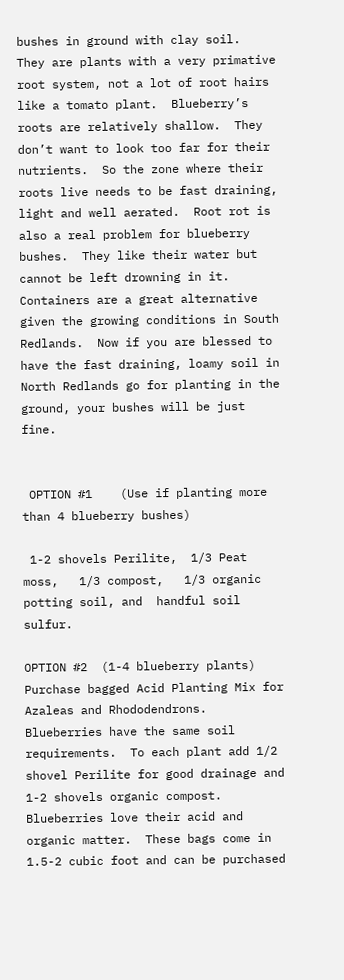bushes in ground with clay soil.  They are plants with a very primative root system, not a lot of root hairs like a tomato plant.  Blueberry’s roots are relatively shallow.  They don’t want to look too far for their nutrients.  So the zone where their roots live needs to be fast draining, light and well aerated.  Root rot is also a real problem for blueberry bushes.  They like their water but cannot be left drowning in it.  Containers are a great alternative given the growing conditions in South Redlands.  Now if you are blessed to have the fast draining, loamy soil in North Redlands go for planting in the ground, your bushes will be just fine.


 OPTION #1    (Use if planting more than 4 blueberry bushes)

 1-2 shovels Perilite,  1/3 Peat moss,   1/3 compost,   1/3 organic potting soil, and  handful soil sulfur.

OPTION #2  (1-4 blueberry plants)  Purchase bagged Acid Planting Mix for Azaleas and Rhododendrons.  Blueberries have the same soil requirements.  To each plant add 1/2 shovel Perilite for good drainage and 1-2 shovels organic compost.  Blueberries love their acid and organic matter.  These bags come in 1.5-2 cubic foot and can be purchased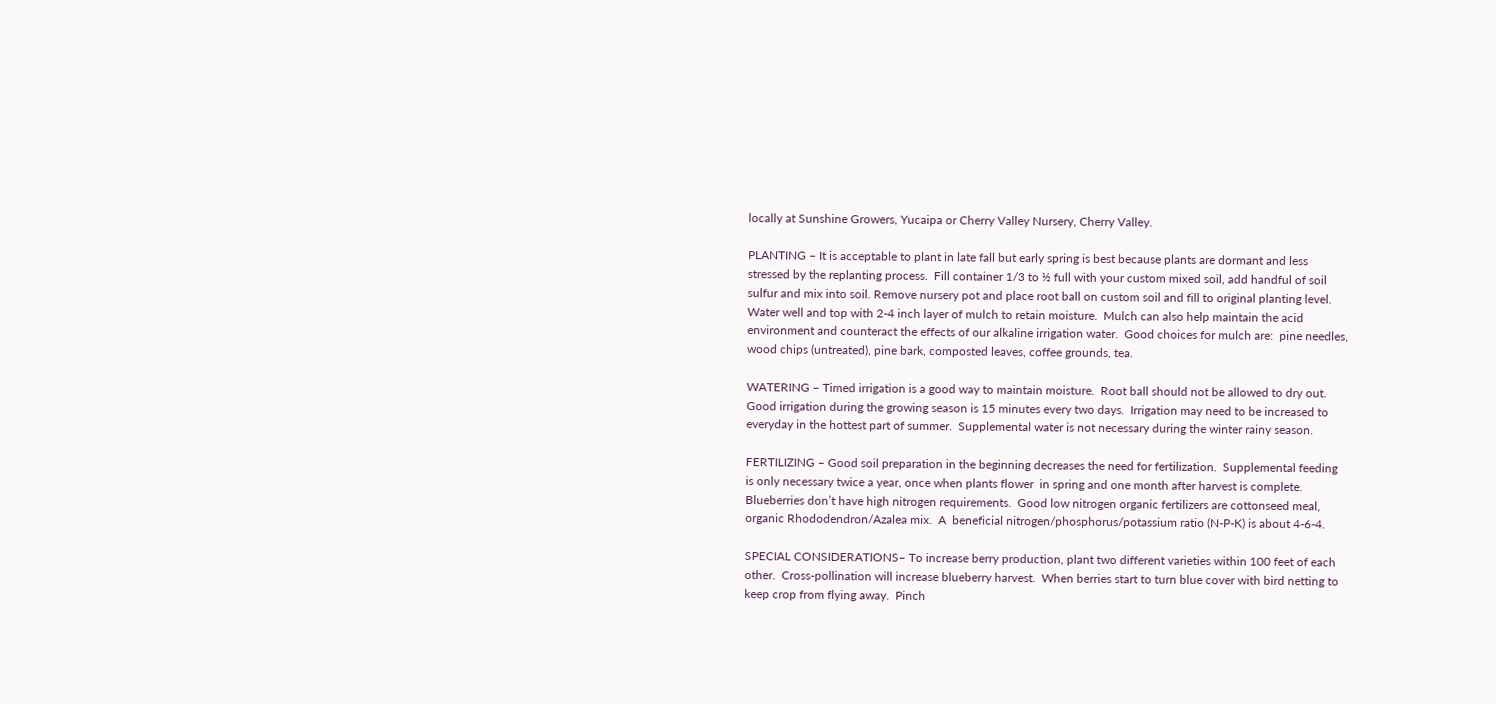locally at Sunshine Growers, Yucaipa or Cherry Valley Nursery, Cherry Valley.

PLANTING – It is acceptable to plant in late fall but early spring is best because plants are dormant and less stressed by the replanting process.  Fill container 1/3 to ½ full with your custom mixed soil, add handful of soil sulfur and mix into soil. Remove nursery pot and place root ball on custom soil and fill to original planting level.   Water well and top with 2-4 inch layer of mulch to retain moisture.  Mulch can also help maintain the acid environment and counteract the effects of our alkaline irrigation water.  Good choices for mulch are:  pine needles, wood chips (untreated), pine bark, composted leaves, coffee grounds, tea.

WATERING – Timed irrigation is a good way to maintain moisture.  Root ball should not be allowed to dry out.  Good irrigation during the growing season is 15 minutes every two days.  Irrigation may need to be increased to everyday in the hottest part of summer.  Supplemental water is not necessary during the winter rainy season.

FERTILIZING – Good soil preparation in the beginning decreases the need for fertilization.  Supplemental feeding is only necessary twice a year, once when plants flower  in spring and one month after harvest is complete.  Blueberries don’t have high nitrogen requirements.  Good low nitrogen organic fertilizers are cottonseed meal, organic Rhododendron/Azalea mix.  A  beneficial nitrogen/phosphorus/potassium ratio (N-P-K) is about 4-6-4.

SPECIAL CONSIDERATIONS– To increase berry production, plant two different varieties within 100 feet of each other.  Cross-pollination will increase blueberry harvest.  When berries start to turn blue cover with bird netting to keep crop from flying away.  Pinch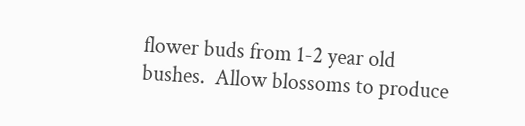flower buds from 1-2 year old bushes.  Allow blossoms to produce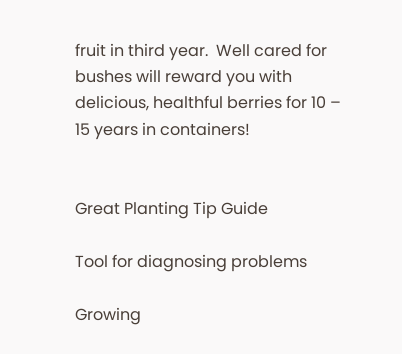fruit in third year.  Well cared for bushes will reward you with delicious, healthful berries for 10 – 15 years in containers!


Great Planting Tip Guide

Tool for diagnosing problems

Growing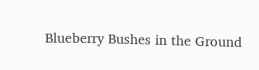Blueberry Bushes in the Ground